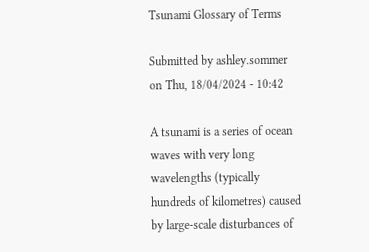Tsunami Glossary of Terms

Submitted by ashley.sommer on Thu, 18/04/2024 - 10:42

A tsunami is a series of ocean waves with very long wavelengths (typically hundreds of kilometres) caused by large-scale disturbances of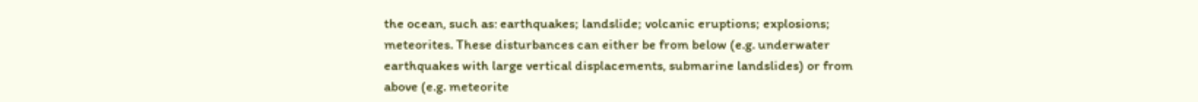the ocean, such as: earthquakes; landslide; volcanic eruptions; explosions; meteorites. These disturbances can either be from below (e.g. underwater earthquakes with large vertical displacements, submarine landslides) or from above (e.g. meteorite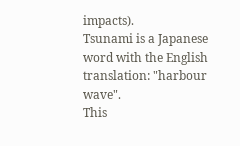impacts).
Tsunami is a Japanese word with the English translation: "harbour wave".
This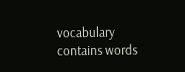vocabulary contains words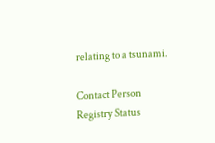relating to a tsunami.

Contact Person
Registry Status